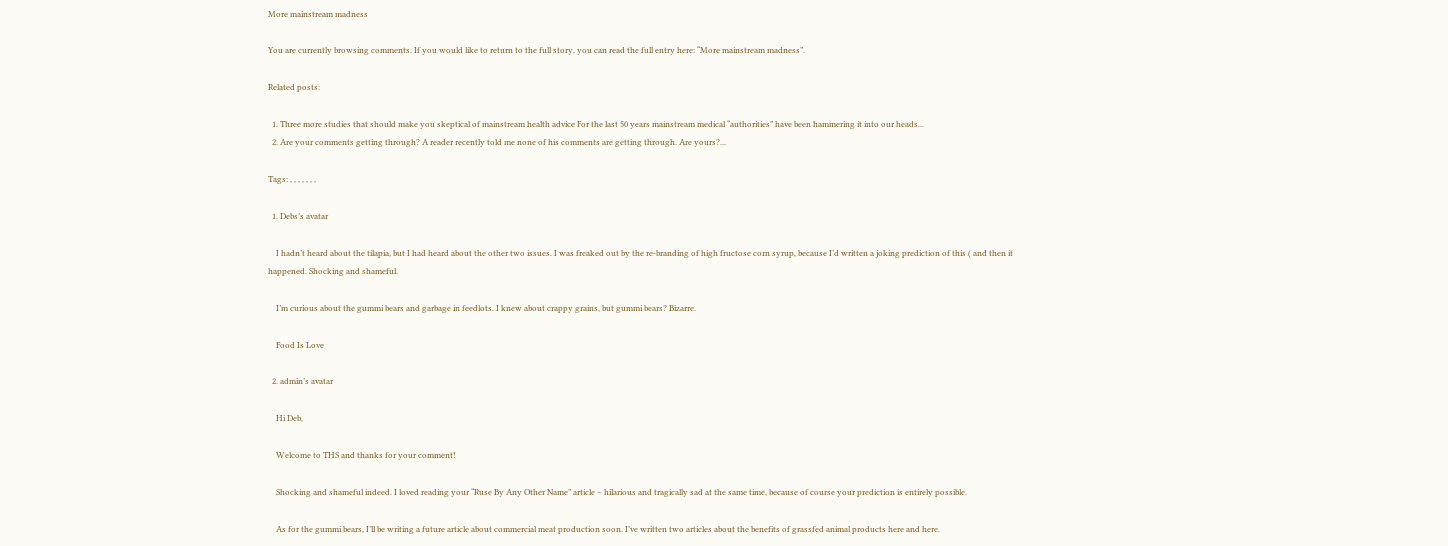More mainstream madness

You are currently browsing comments. If you would like to return to the full story, you can read the full entry here: “More mainstream madness”.

Related posts:

  1. Three more studies that should make you skeptical of mainstream health advice For the last 50 years mainstream medical “authorities” have been hammering it into our heads...
  2. Are your comments getting through? A reader recently told me none of his comments are getting through. Are yours?...

Tags: , , , , , , ,

  1. Debs’s avatar

    I hadn’t heard about the tilapia, but I had heard about the other two issues. I was freaked out by the re-branding of high fructose corn syrup, because I’d written a joking prediction of this ( and then it happened. Shocking and shameful.

    I’m curious about the gummi bears and garbage in feedlots. I knew about crappy grains, but gummi bears? Bizarre.

    Food Is Love

  2. admin’s avatar

    Hi Deb,

    Welcome to THS and thanks for your comment!

    Shocking and shameful indeed. I loved reading your “Ruse By Any Other Name” article – hilarious and tragically sad at the same time, because of course your prediction is entirely possible.

    As for the gummi bears, I’ll be writing a future article about commercial meat production soon. I’ve written two articles about the benefits of grassfed animal products here and here.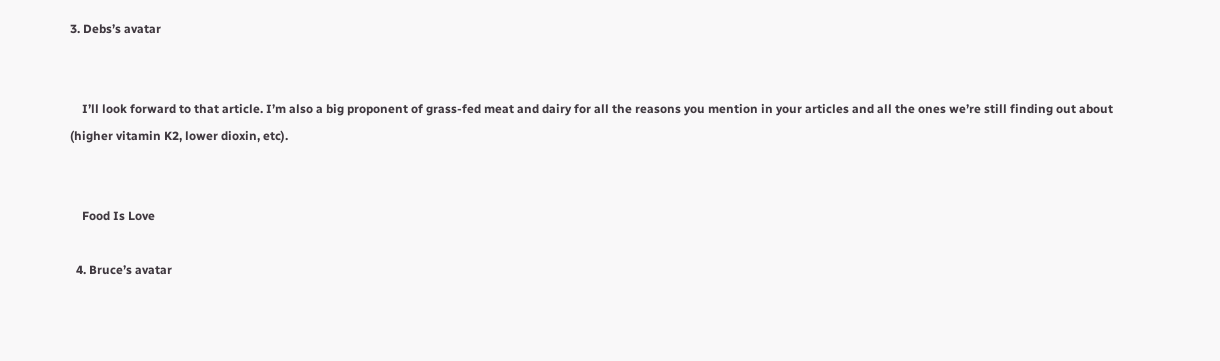3. Debs’s avatar


    I’ll look forward to that article. I’m also a big proponent of grass-fed meat and dairy for all the reasons you mention in your articles and all the ones we’re still finding out about (higher vitamin K2, lower dioxin, etc).


    Food Is Love

  4. Bruce’s avatar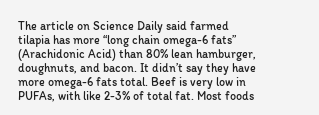The article on Science Daily said farmed tilapia has more “long chain omega-6 fats” (Arachidonic Acid) than 80% lean hamburger, doughnuts, and bacon. It didn’t say they have more omega-6 fats total. Beef is very low in PUFAs, with like 2-3% of total fat. Most foods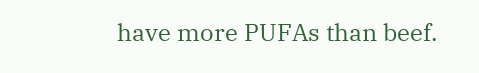have more PUFAs than beef.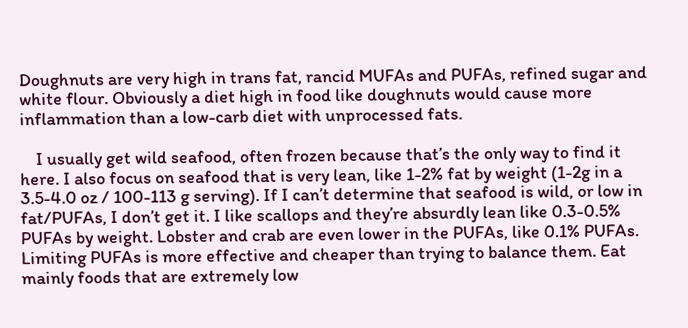Doughnuts are very high in trans fat, rancid MUFAs and PUFAs, refined sugar and white flour. Obviously a diet high in food like doughnuts would cause more inflammation than a low-carb diet with unprocessed fats.

    I usually get wild seafood, often frozen because that’s the only way to find it here. I also focus on seafood that is very lean, like 1-2% fat by weight (1-2g in a 3.5-4.0 oz / 100-113 g serving). If I can’t determine that seafood is wild, or low in fat/PUFAs, I don’t get it. I like scallops and they’re absurdly lean like 0.3-0.5% PUFAs by weight. Lobster and crab are even lower in the PUFAs, like 0.1% PUFAs. Limiting PUFAs is more effective and cheaper than trying to balance them. Eat mainly foods that are extremely low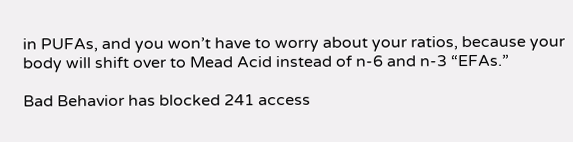in PUFAs, and you won’t have to worry about your ratios, because your body will shift over to Mead Acid instead of n-6 and n-3 “EFAs.”

Bad Behavior has blocked 241 access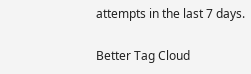attempts in the last 7 days.

Better Tag Cloud